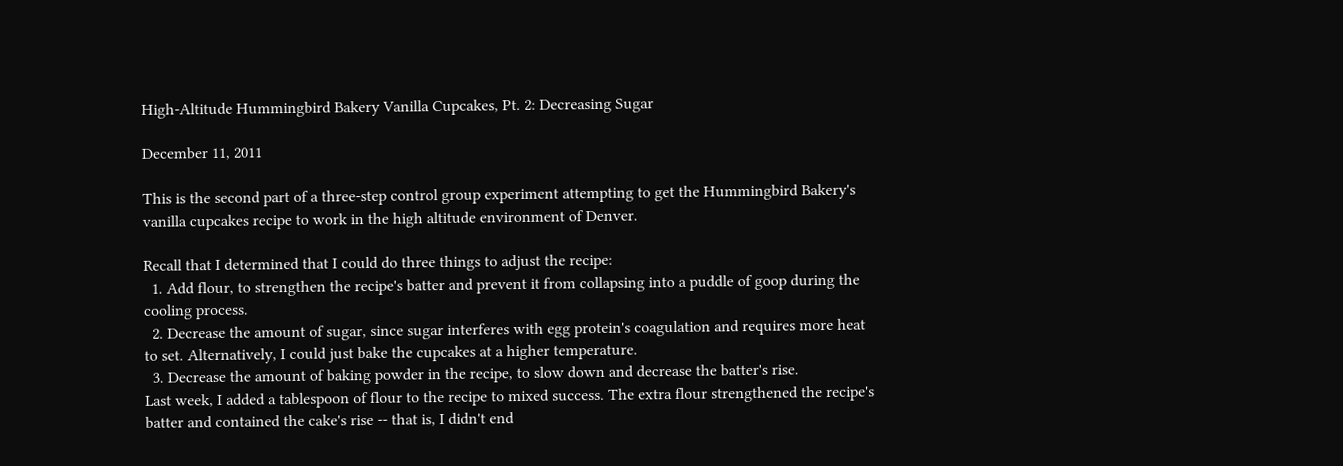High-Altitude Hummingbird Bakery Vanilla Cupcakes, Pt. 2: Decreasing Sugar

December 11, 2011

This is the second part of a three-step control group experiment attempting to get the Hummingbird Bakery's vanilla cupcakes recipe to work in the high altitude environment of Denver.

Recall that I determined that I could do three things to adjust the recipe:
  1. Add flour, to strengthen the recipe's batter and prevent it from collapsing into a puddle of goop during the cooling process.
  2. Decrease the amount of sugar, since sugar interferes with egg protein's coagulation and requires more heat to set. Alternatively, I could just bake the cupcakes at a higher temperature.
  3. Decrease the amount of baking powder in the recipe, to slow down and decrease the batter's rise.
Last week, I added a tablespoon of flour to the recipe to mixed success. The extra flour strengthened the recipe's batter and contained the cake's rise -- that is, I didn't end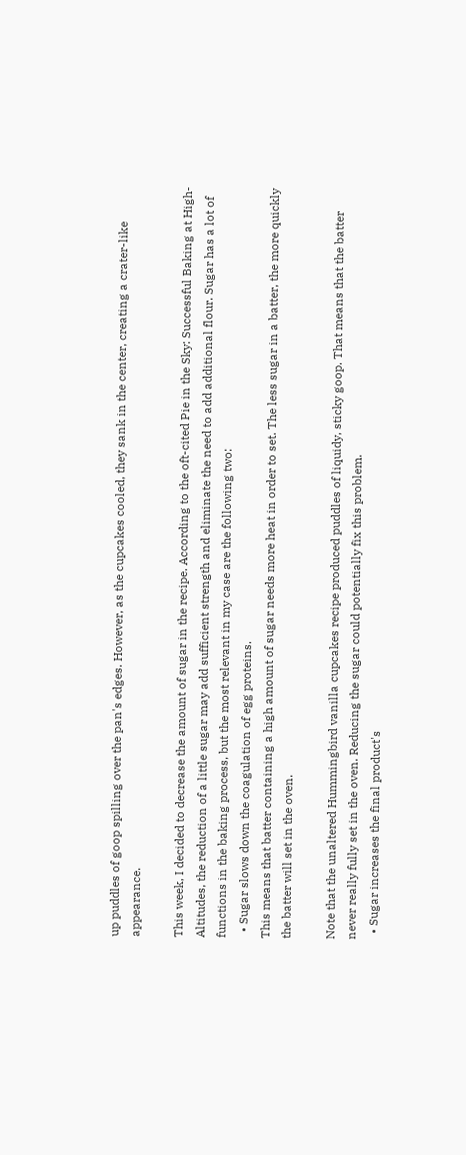up puddles of goop spilling over the pan's edges. However, as the cupcakes cooled, they sank in the center, creating a crater-like appearance.

This week, I decided to decrease the amount of sugar in the recipe. According to the oft-cited Pie in the Sky: Successful Baking at High-Altitudes, the reduction of a little sugar may add sufficient strength and eliminate the need to add additional flour. Sugar has a lot of functions in the baking process, but the most relevant in my case are the following two:
  • Sugar slows down the coagulation of egg proteins.
This means that batter containing a high amount of sugar needs more heat in order to set. The less sugar in a batter, the more quickly the batter will set in the oven.

Note that the unaltered Hummingbird vanilla cupcakes recipe produced puddles of liquidy, sticky goop. That means that the batter never really fully set in the oven. Reducing the sugar could potentially fix this problem.
  • Sugar increases the final product's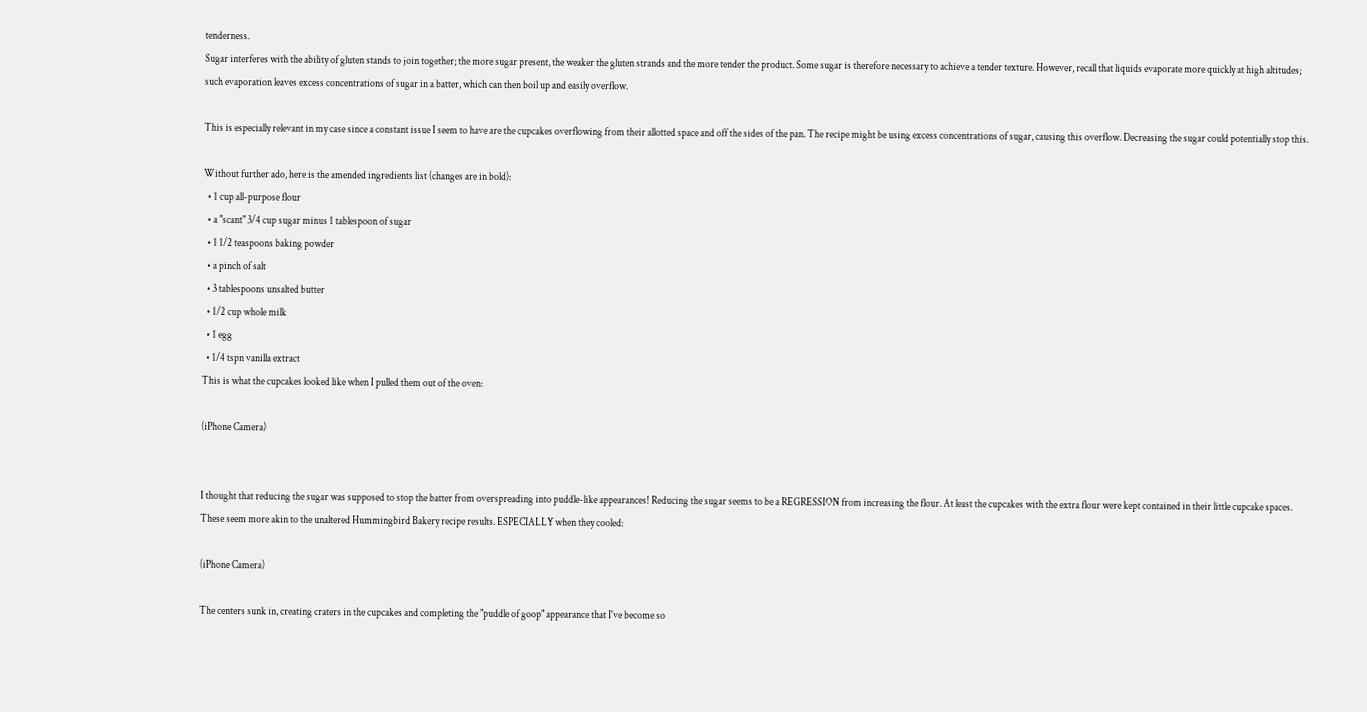tenderness.
Sugar interferes with the ability of gluten stands to join together; the more sugar present, the weaker the gluten strands and the more tender the product. Some sugar is therefore necessary to achieve a tender texture. However, recall that liquids evaporate more quickly at high altitudes; such evaporation leaves excess concentrations of sugar in a batter, which can then boil up and easily overflow.

This is especially relevant in my case since a constant issue I seem to have are the cupcakes overflowing from their allotted space and off the sides of the pan. The recipe might be using excess concentrations of sugar, causing this overflow. Decreasing the sugar could potentially stop this.

Without further ado, here is the amended ingredients list (changes are in bold):
  • 1 cup all-purpose flour
  • a "scant" 3/4 cup sugar minus 1 tablespoon of sugar
  • 1 1/2 teaspoons baking powder
  • a pinch of salt
  • 3 tablespoons unsalted butter
  • 1/2 cup whole milk
  • 1 egg
  • 1/4 tspn vanilla extract
This is what the cupcakes looked like when I pulled them out of the oven:

(iPhone Camera)


I thought that reducing the sugar was supposed to stop the batter from overspreading into puddle-like appearances! Reducing the sugar seems to be a REGRESSION from increasing the flour. At least the cupcakes with the extra flour were kept contained in their little cupcake spaces. These seem more akin to the unaltered Hummingbird Bakery recipe results. ESPECIALLY when they cooled:

(iPhone Camera)

The centers sunk in, creating craters in the cupcakes and completing the "puddle of goop" appearance that I've become so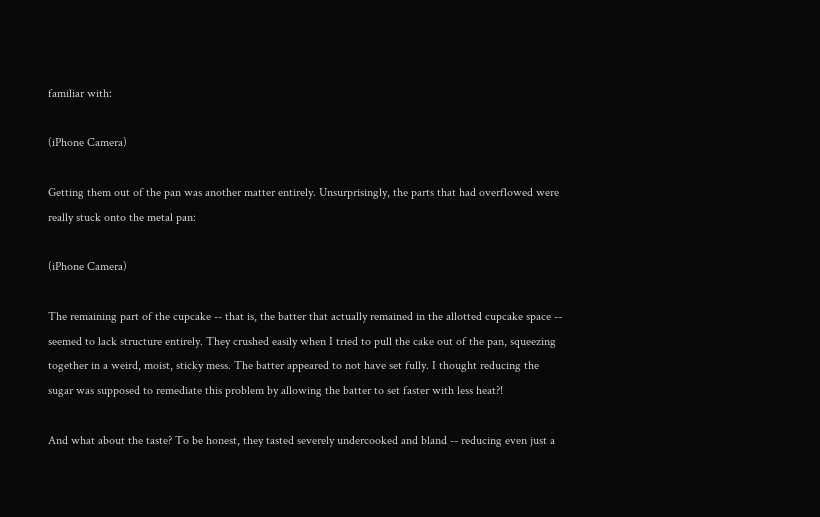familiar with:

(iPhone Camera)

Getting them out of the pan was another matter entirely. Unsurprisingly, the parts that had overflowed were really stuck onto the metal pan:

(iPhone Camera)

The remaining part of the cupcake -- that is, the batter that actually remained in the allotted cupcake space -- seemed to lack structure entirely. They crushed easily when I tried to pull the cake out of the pan, squeezing together in a weird, moist, sticky mess. The batter appeared to not have set fully. I thought reducing the sugar was supposed to remediate this problem by allowing the batter to set faster with less heat?!

And what about the taste? To be honest, they tasted severely undercooked and bland -- reducing even just a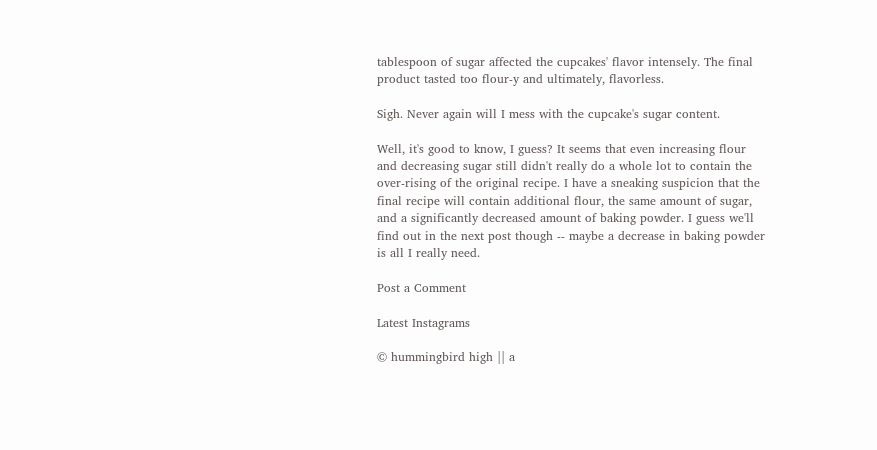tablespoon of sugar affected the cupcakes' flavor intensely. The final product tasted too flour-y and ultimately, flavorless.

Sigh. Never again will I mess with the cupcake's sugar content.

Well, it's good to know, I guess? It seems that even increasing flour and decreasing sugar still didn't really do a whole lot to contain the over-rising of the original recipe. I have a sneaking suspicion that the final recipe will contain additional flour, the same amount of sugar, and a significantly decreased amount of baking powder. I guess we'll find out in the next post though -- maybe a decrease in baking powder is all I really need.

Post a Comment

Latest Instagrams

© hummingbird high || a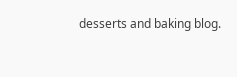desserts and baking blog.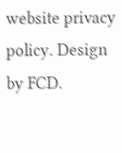website privacy policy. Design by FCD.